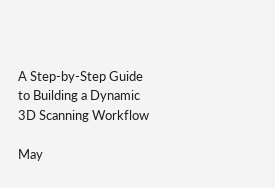A Step-by-Step Guide to Building a Dynamic 3D Scanning Workflow

May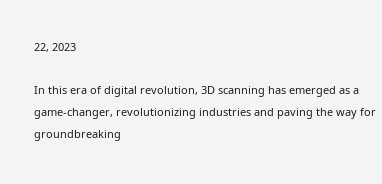22, 2023

In this era of digital revolution, 3D scanning has emerged as a game-changer, revolutionizing industries and paving the way for groundbreaking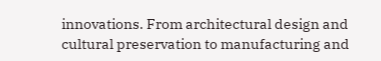innovations. From architectural design and cultural preservation to manufacturing and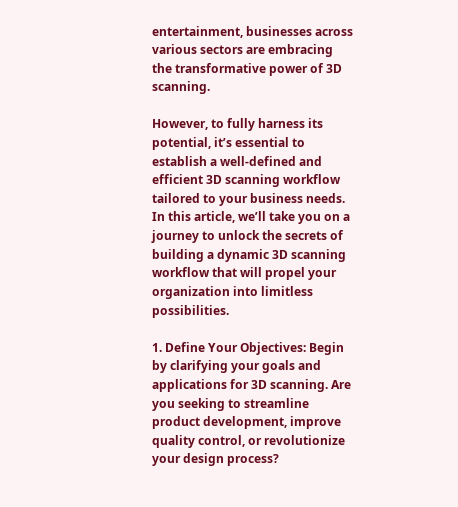entertainment, businesses across various sectors are embracing the transformative power of 3D scanning.

However, to fully harness its potential, it’s essential to establish a well-defined and efficient 3D scanning workflow tailored to your business needs. In this article, we’ll take you on a journey to unlock the secrets of building a dynamic 3D scanning workflow that will propel your organization into limitless possibilities.

1. Define Your Objectives: Begin by clarifying your goals and applications for 3D scanning. Are you seeking to streamline product development, improve quality control, or revolutionize your design process?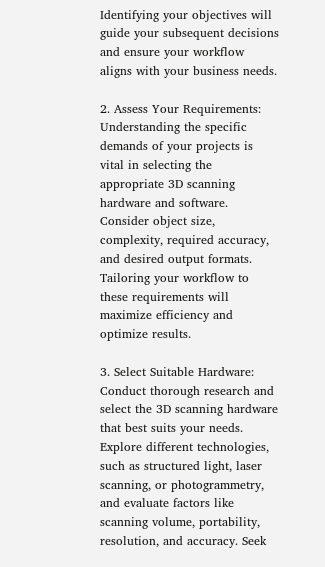Identifying your objectives will guide your subsequent decisions and ensure your workflow aligns with your business needs.

2. Assess Your Requirements: Understanding the specific demands of your projects is vital in selecting the appropriate 3D scanning hardware and software. Consider object size, complexity, required accuracy, and desired output formats. Tailoring your workflow to these requirements will maximize efficiency and optimize results.

3. Select Suitable Hardware: Conduct thorough research and select the 3D scanning hardware that best suits your needs. Explore different technologies, such as structured light, laser scanning, or photogrammetry, and evaluate factors like scanning volume, portability, resolution, and accuracy. Seek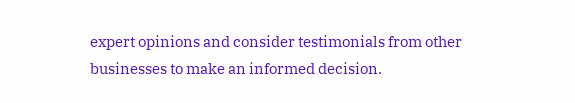expert opinions and consider testimonials from other businesses to make an informed decision.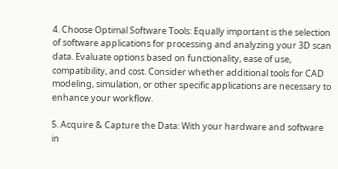4. Choose Optimal Software Tools: Equally important is the selection of software applications for processing and analyzing your 3D scan data. Evaluate options based on functionality, ease of use, compatibility, and cost. Consider whether additional tools for CAD modeling, simulation, or other specific applications are necessary to enhance your workflow.

5. Acquire & Capture the Data: With your hardware and software in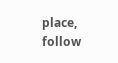place, follow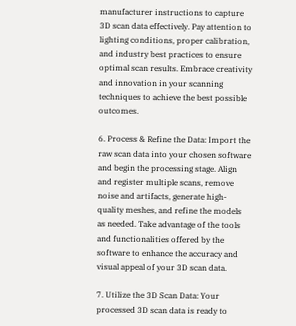manufacturer instructions to capture 3D scan data effectively. Pay attention to lighting conditions, proper calibration, and industry best practices to ensure optimal scan results. Embrace creativity and innovation in your scanning techniques to achieve the best possible outcomes.

6. Process & Refine the Data: Import the raw scan data into your chosen software and begin the processing stage. Align and register multiple scans, remove noise and artifacts, generate high-quality meshes, and refine the models as needed. Take advantage of the tools and functionalities offered by the software to enhance the accuracy and visual appeal of your 3D scan data.

7. Utilize the 3D Scan Data: Your processed 3D scan data is ready to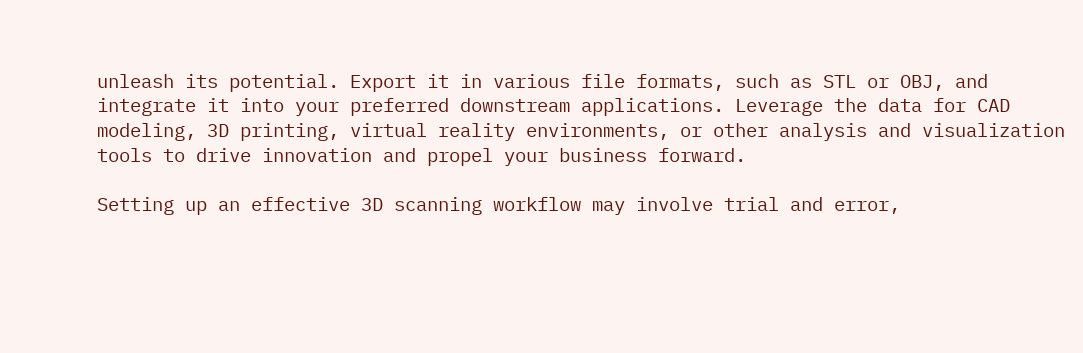unleash its potential. Export it in various file formats, such as STL or OBJ, and integrate it into your preferred downstream applications. Leverage the data for CAD modeling, 3D printing, virtual reality environments, or other analysis and visualization tools to drive innovation and propel your business forward.

Setting up an effective 3D scanning workflow may involve trial and error,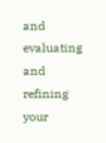and evaluating and refining your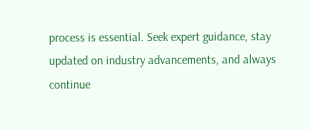process is essential. Seek expert guidance, stay updated on industry advancements, and always continue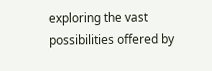exploring the vast possibilities offered by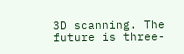3D scanning. The future is three-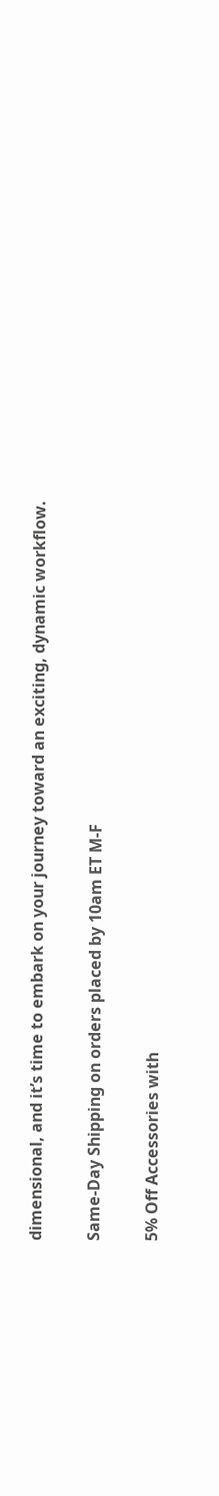dimensional, and it’s time to embark on your journey toward an exciting, dynamic workflow.

Same-Day Shipping on orders placed by 10am ET M-F

5% Off Accessories with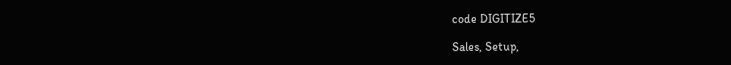code DIGITIZE5

Sales, Setup,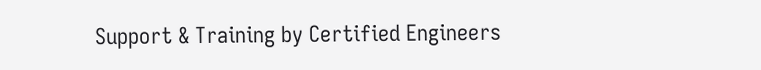Support & Training by Certified Engineers